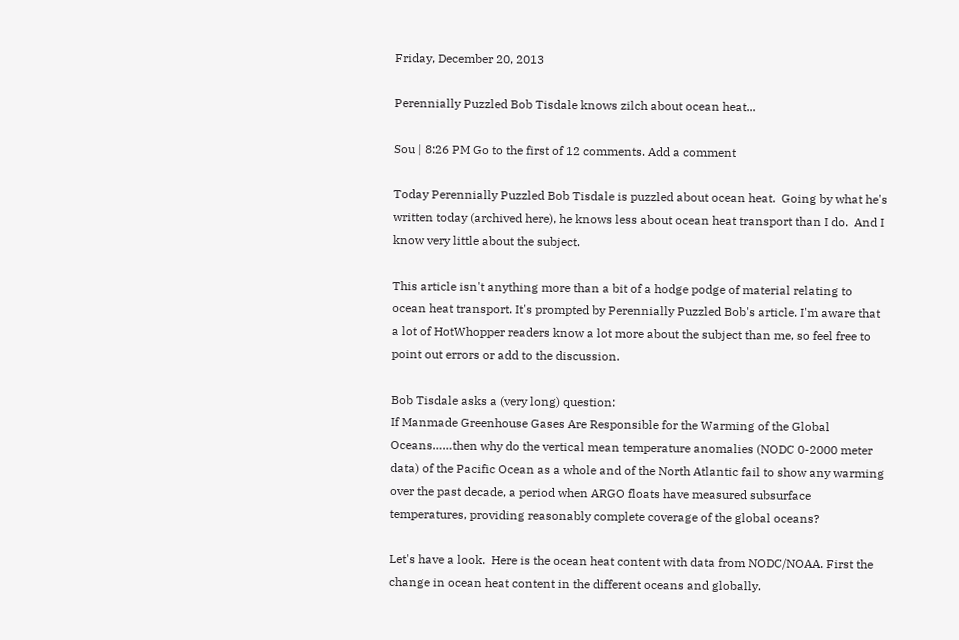Friday, December 20, 2013

Perennially Puzzled Bob Tisdale knows zilch about ocean heat...

Sou | 8:26 PM Go to the first of 12 comments. Add a comment

Today Perennially Puzzled Bob Tisdale is puzzled about ocean heat.  Going by what he's written today (archived here), he knows less about ocean heat transport than I do.  And I know very little about the subject.

This article isn't anything more than a bit of a hodge podge of material relating to ocean heat transport. It's prompted by Perennially Puzzled Bob's article. I'm aware that a lot of HotWhopper readers know a lot more about the subject than me, so feel free to point out errors or add to the discussion.

Bob Tisdale asks a (very long) question:
If Manmade Greenhouse Gases Are Responsible for the Warming of the Global Oceans……then why do the vertical mean temperature anomalies (NODC 0-2000 meter data) of the Pacific Ocean as a whole and of the North Atlantic fail to show any warming over the past decade, a period when ARGO floats have measured subsurface temperatures, providing reasonably complete coverage of the global oceans?

Let's have a look.  Here is the ocean heat content with data from NODC/NOAA. First the change in ocean heat content in the different oceans and globally.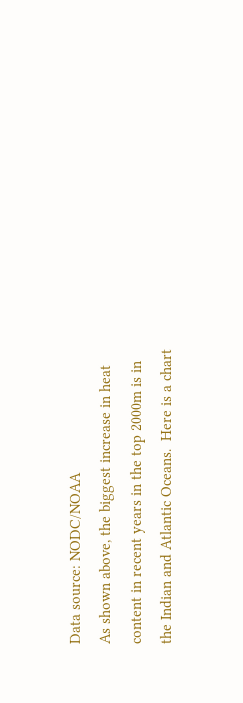Data source: NODC/NOAA
As shown above, the biggest increase in heat content in recent years in the top 2000m is in the Indian and Atlantic Oceans.  Here is a chart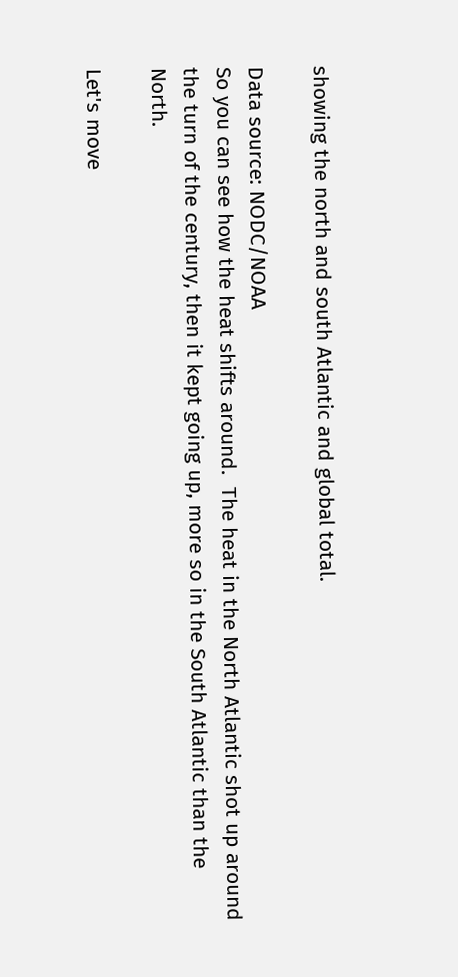showing the north and south Atlantic and global total.

Data source: NODC/NOAA
So you can see how the heat shifts around.  The heat in the North Atlantic shot up around the turn of the century, then it kept going up, more so in the South Atlantic than the North.

Let's move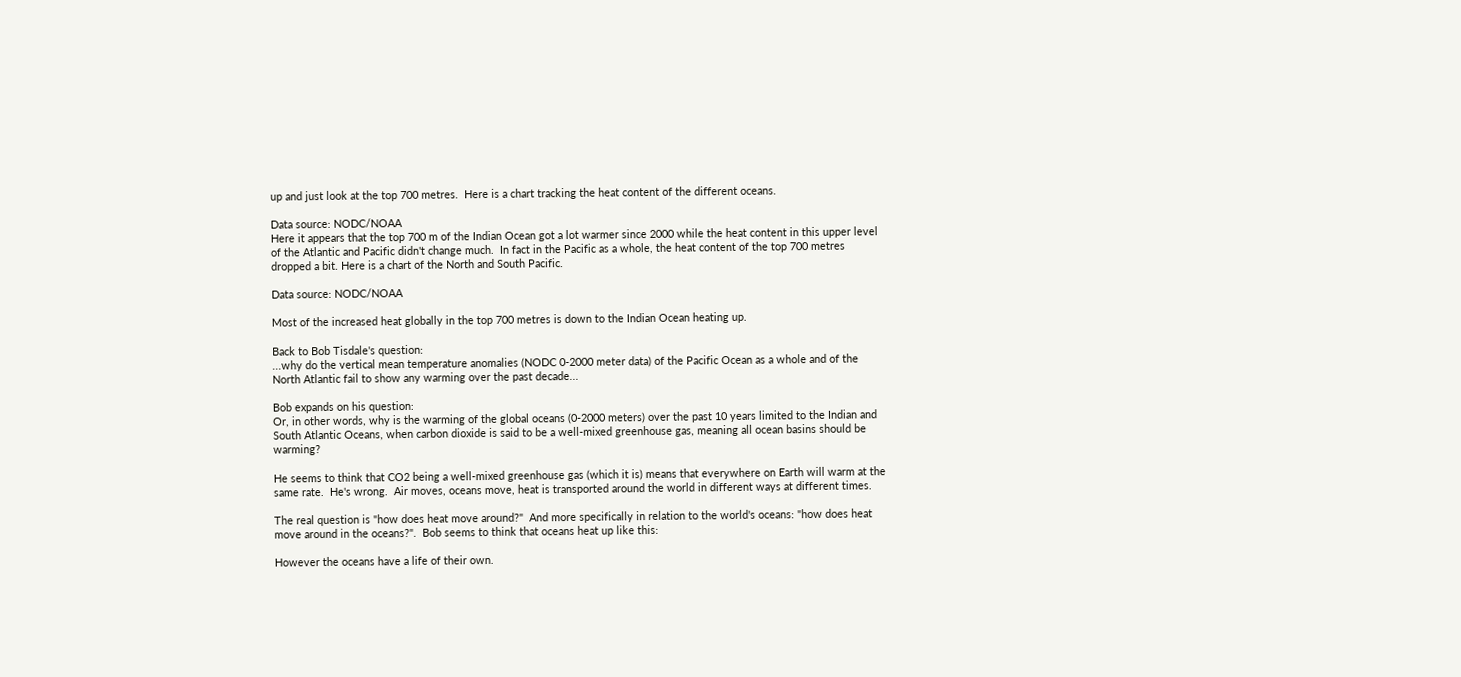up and just look at the top 700 metres.  Here is a chart tracking the heat content of the different oceans.

Data source: NODC/NOAA
Here it appears that the top 700 m of the Indian Ocean got a lot warmer since 2000 while the heat content in this upper level of the Atlantic and Pacific didn't change much.  In fact in the Pacific as a whole, the heat content of the top 700 metres dropped a bit. Here is a chart of the North and South Pacific.

Data source: NODC/NOAA

Most of the increased heat globally in the top 700 metres is down to the Indian Ocean heating up.

Back to Bob Tisdale's question:
...why do the vertical mean temperature anomalies (NODC 0-2000 meter data) of the Pacific Ocean as a whole and of the North Atlantic fail to show any warming over the past decade...

Bob expands on his question:
Or, in other words, why is the warming of the global oceans (0-2000 meters) over the past 10 years limited to the Indian and South Atlantic Oceans, when carbon dioxide is said to be a well-mixed greenhouse gas, meaning all ocean basins should be warming?

He seems to think that CO2 being a well-mixed greenhouse gas (which it is) means that everywhere on Earth will warm at the same rate.  He's wrong.  Air moves, oceans move, heat is transported around the world in different ways at different times.

The real question is "how does heat move around?"  And more specifically in relation to the world's oceans: "how does heat move around in the oceans?".  Bob seems to think that oceans heat up like this:

However the oceans have a life of their own.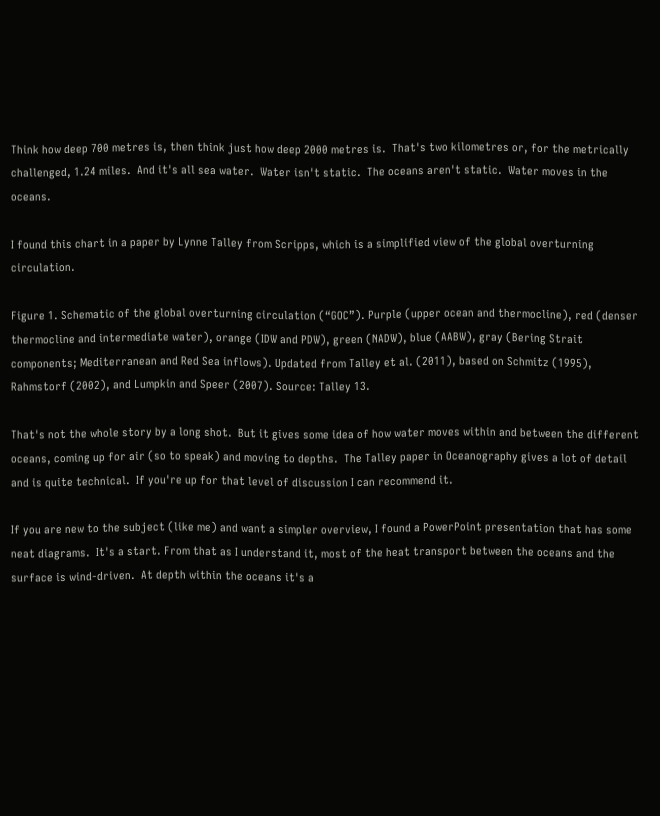Think how deep 700 metres is, then think just how deep 2000 metres is.  That's two kilometres or, for the metrically challenged, 1.24 miles.  And it's all sea water.  Water isn't static.  The oceans aren't static.  Water moves in the oceans.

I found this chart in a paper by Lynne Talley from Scripps, which is a simplified view of the global overturning circulation.

Figure 1. Schematic of the global overturning circulation (“GOC”). Purple (upper ocean and thermocline), red (denser thermocline and intermediate water), orange (IDW and PDW), green (NADW), blue (AABW), gray (Bering Strait components; Mediterranean and Red Sea inflows). Updated from Talley et al. (2011), based on Schmitz (1995), Rahmstorf (2002), and Lumpkin and Speer (2007). Source: Talley 13.

That's not the whole story by a long shot.  But it gives some idea of how water moves within and between the different oceans, coming up for air (so to speak) and moving to depths.  The Talley paper in Oceanography gives a lot of detail and is quite technical.  If you're up for that level of discussion I can recommend it.

If you are new to the subject (like me) and want a simpler overview, I found a PowerPoint presentation that has some neat diagrams.  It's a start. From that as I understand it, most of the heat transport between the oceans and the surface is wind-driven.  At depth within the oceans it's a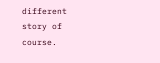different story of course.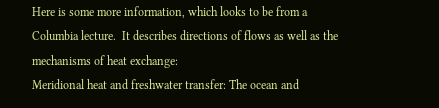Here is some more information, which looks to be from a Columbia lecture.  It describes directions of flows as well as the mechanisms of heat exchange:
Meridional heat and freshwater transfer: The ocean and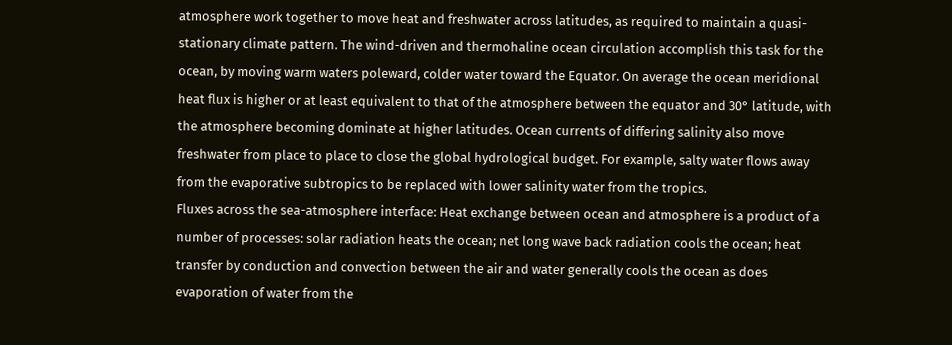atmosphere work together to move heat and freshwater across latitudes, as required to maintain a quasi-stationary climate pattern. The wind-driven and thermohaline ocean circulation accomplish this task for the ocean, by moving warm waters poleward, colder water toward the Equator. On average the ocean meridional heat flux is higher or at least equivalent to that of the atmosphere between the equator and 30° latitude, with the atmosphere becoming dominate at higher latitudes. Ocean currents of differing salinity also move freshwater from place to place to close the global hydrological budget. For example, salty water flows away from the evaporative subtropics to be replaced with lower salinity water from the tropics.
Fluxes across the sea-atmosphere interface: Heat exchange between ocean and atmosphere is a product of a number of processes: solar radiation heats the ocean; net long wave back radiation cools the ocean; heat transfer by conduction and convection between the air and water generally cools the ocean as does evaporation of water from the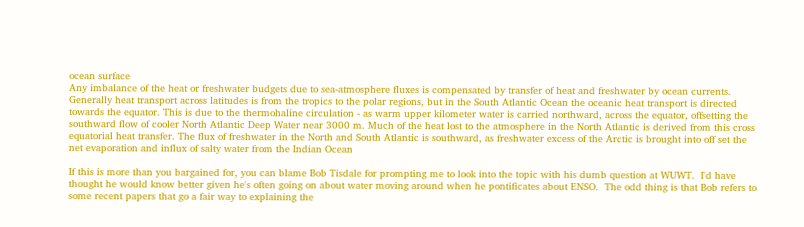ocean surface
Any imbalance of the heat or freshwater budgets due to sea-atmosphere fluxes is compensated by transfer of heat and freshwater by ocean currents. Generally heat transport across latitudes is from the tropics to the polar regions, but in the South Atlantic Ocean the oceanic heat transport is directed towards the equator. This is due to the thermohaline circulation - as warm upper kilometer water is carried northward, across the equator, offsetting the southward flow of cooler North Atlantic Deep Water near 3000 m. Much of the heat lost to the atmosphere in the North Atlantic is derived from this cross equatorial heat transfer. The flux of freshwater in the North and South Atlantic is southward, as freshwater excess of the Arctic is brought into off set the net evaporation and influx of salty water from the Indian Ocean

If this is more than you bargained for, you can blame Bob Tisdale for prompting me to look into the topic with his dumb question at WUWT.  I'd have thought he would know better given he's often going on about water moving around when he pontificates about ENSO.  The odd thing is that Bob refers to some recent papers that go a fair way to explaining the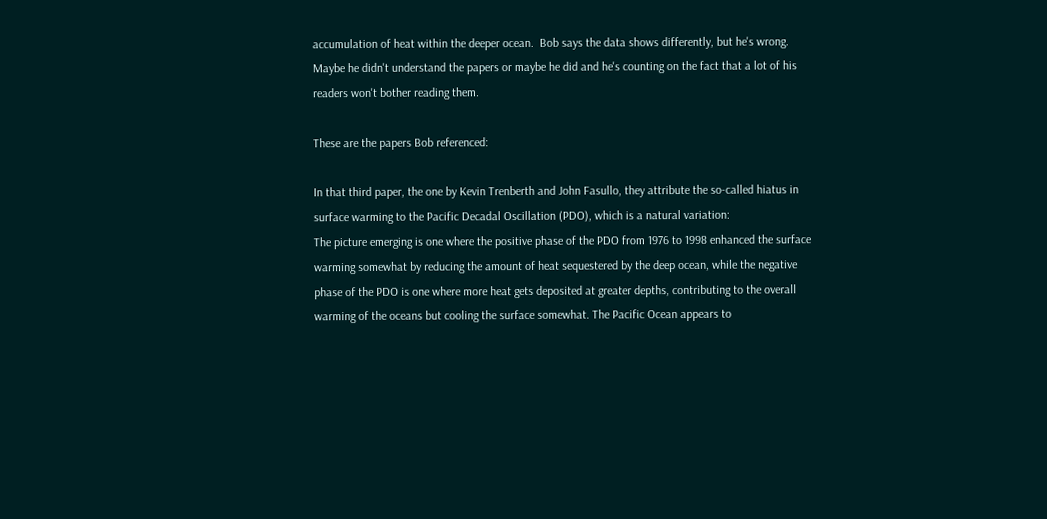accumulation of heat within the deeper ocean.  Bob says the data shows differently, but he's wrong.  Maybe he didn't understand the papers or maybe he did and he's counting on the fact that a lot of his readers won't bother reading them.

These are the papers Bob referenced:

In that third paper, the one by Kevin Trenberth and John Fasullo, they attribute the so-called hiatus in surface warming to the Pacific Decadal Oscillation (PDO), which is a natural variation:
The picture emerging is one where the positive phase of the PDO from 1976 to 1998 enhanced the surface warming somewhat by reducing the amount of heat sequestered by the deep ocean, while the negative phase of the PDO is one where more heat gets deposited at greater depths, contributing to the overall warming of the oceans but cooling the surface somewhat. The Pacific Ocean appears to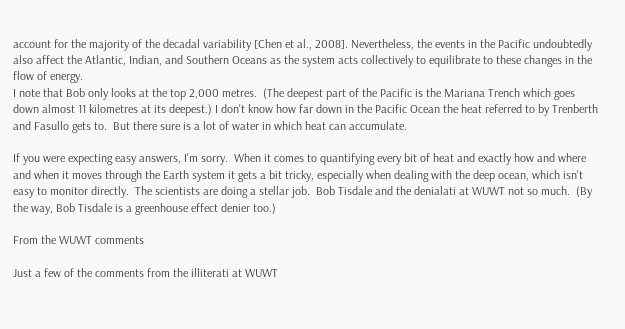account for the majority of the decadal variability [Chen et al., 2008]. Nevertheless, the events in the Pacific undoubtedly also affect the Atlantic, Indian, and Southern Oceans as the system acts collectively to equilibrate to these changes in the flow of energy.
I note that Bob only looks at the top 2,000 metres.  (The deepest part of the Pacific is the Mariana Trench which goes down almost 11 kilometres at its deepest.) I don't know how far down in the Pacific Ocean the heat referred to by Trenberth and Fasullo gets to.  But there sure is a lot of water in which heat can accumulate.

If you were expecting easy answers, I'm sorry.  When it comes to quantifying every bit of heat and exactly how and where and when it moves through the Earth system it gets a bit tricky, especially when dealing with the deep ocean, which isn't easy to monitor directly.  The scientists are doing a stellar job.  Bob Tisdale and the denialati at WUWT not so much.  (By the way, Bob Tisdale is a greenhouse effect denier too.)

From the WUWT comments

Just a few of the comments from the illiterati at WUWT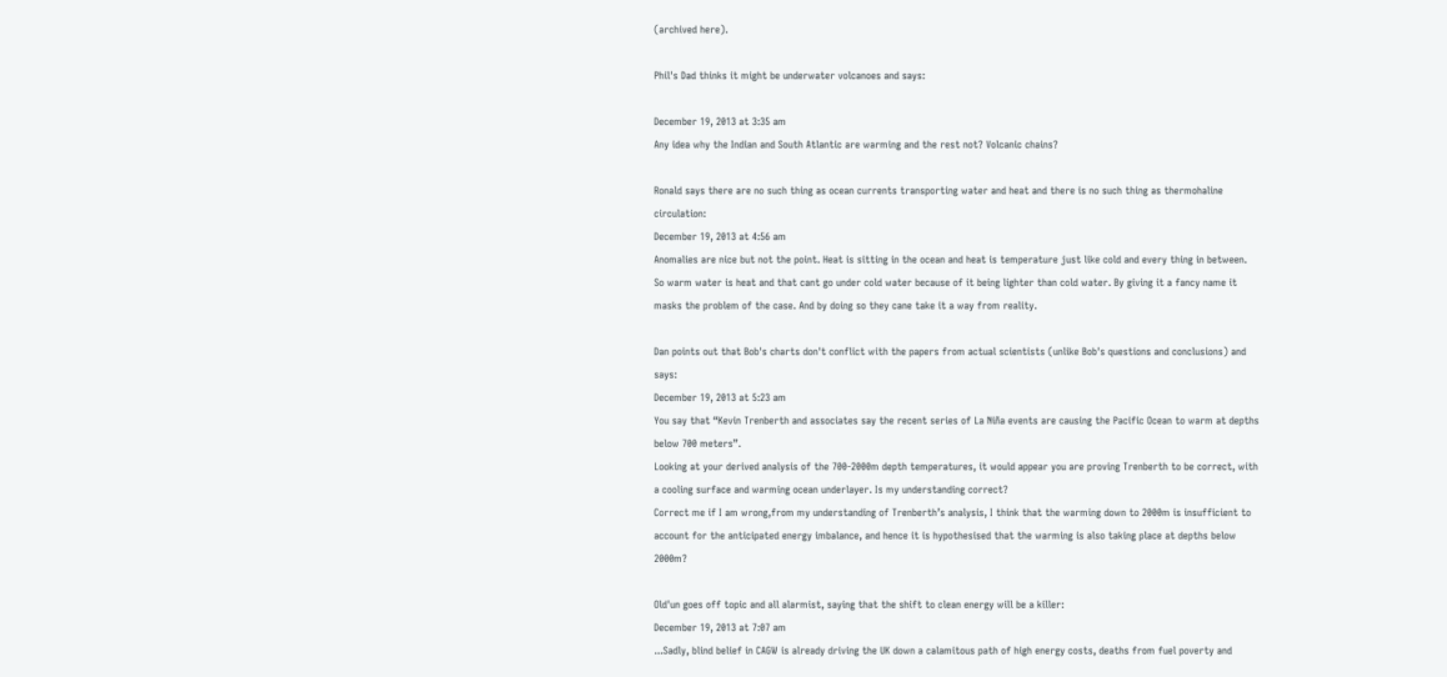(archived here).

Phil's Dad thinks it might be underwater volcanoes and says:

December 19, 2013 at 3:35 am
Any idea why the Indian and South Atlantic are warming and the rest not? Volcanic chains?

Ronald says there are no such thing as ocean currents transporting water and heat and there is no such thing as thermohaline circulation:
December 19, 2013 at 4:56 am
Anomalies are nice but not the point. Heat is sitting in the ocean and heat is temperature just like cold and every thing in between. So warm water is heat and that cant go under cold water because of it being lighter than cold water. By giving it a fancy name it masks the problem of the case. And by doing so they cane take it a way from reality.

Dan points out that Bob's charts don't conflict with the papers from actual scientists (unlike Bob's questions and conclusions) and says:
December 19, 2013 at 5:23 am
You say that “Kevin Trenberth and associates say the recent series of La Niña events are causing the Pacific Ocean to warm at depths below 700 meters”.
Looking at your derived analysis of the 700-2000m depth temperatures, it would appear you are proving Trenberth to be correct, with a cooling surface and warming ocean underlayer. Is my understanding correct?
Correct me if I am wrong,from my understanding of Trenberth’s analysis, I think that the warming down to 2000m is insufficient to account for the anticipated energy imbalance, and hence it is hypothesised that the warming is also taking place at depths below 2000m?

Old'un goes off topic and all alarmist, saying that the shift to clean energy will be a killer:
December 19, 2013 at 7:07 am
...Sadly, blind belief in CAGW is already driving the UK down a calamitous path of high energy costs, deaths from fuel poverty and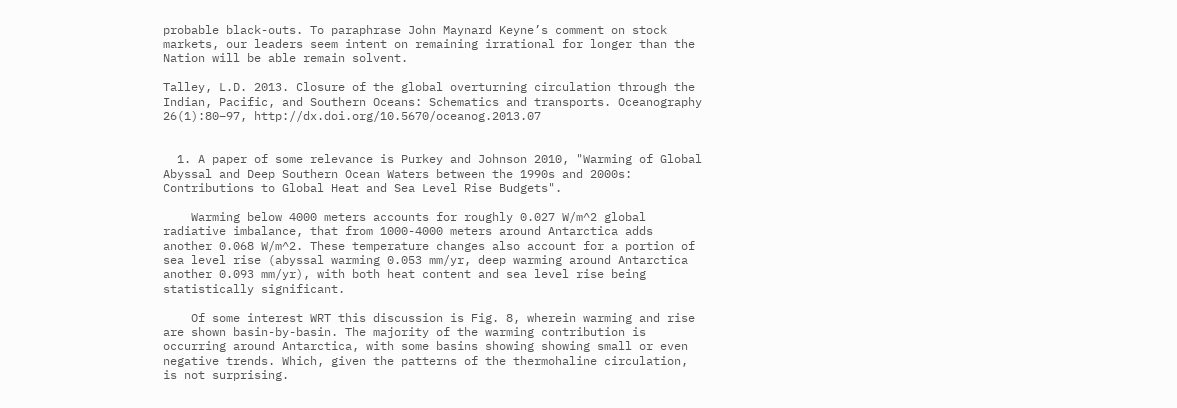probable black-outs. To paraphrase John Maynard Keyne’s comment on stock markets, our leaders seem intent on remaining irrational for longer than the Nation will be able remain solvent.

Talley, L.D. 2013. Closure of the global overturning circulation through the Indian, Pacific, and Southern Oceans: Schematics and transports. Oceanography 26(1):80–97, http://dx.doi.org/10.5670/oceanog.2013.07


  1. A paper of some relevance is Purkey and Johnson 2010, "Warming of Global Abyssal and Deep Southern Ocean Waters between the 1990s and 2000s: Contributions to Global Heat and Sea Level Rise Budgets".

    Warming below 4000 meters accounts for roughly 0.027 W/m^2 global radiative imbalance, that from 1000-4000 meters around Antarctica adds another 0.068 W/m^2. These temperature changes also account for a portion of sea level rise (abyssal warming 0.053 mm/yr, deep warming around Antarctica another 0.093 mm/yr), with both heat content and sea level rise being statistically significant.

    Of some interest WRT this discussion is Fig. 8, wherein warming and rise are shown basin-by-basin. The majority of the warming contribution is occurring around Antarctica, with some basins showing showing small or even negative trends. Which, given the patterns of the thermohaline circulation, is not surprising.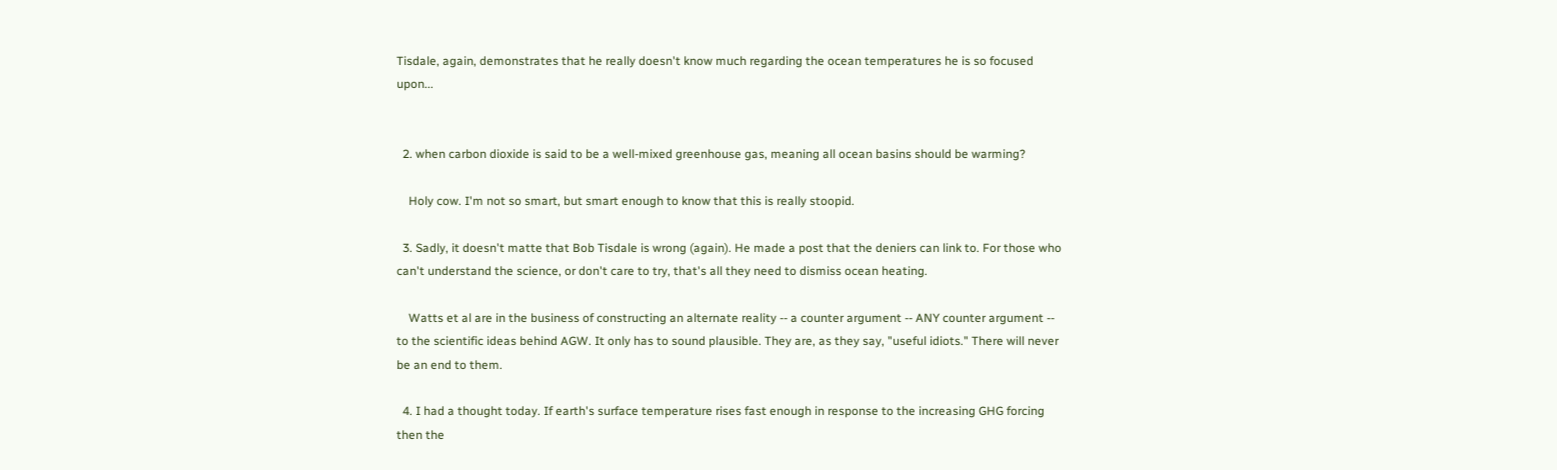Tisdale, again, demonstrates that he really doesn't know much regarding the ocean temperatures he is so focused upon...


  2. when carbon dioxide is said to be a well-mixed greenhouse gas, meaning all ocean basins should be warming?

    Holy cow. I'm not so smart, but smart enough to know that this is really stoopid.

  3. Sadly, it doesn't matte that Bob Tisdale is wrong (again). He made a post that the deniers can link to. For those who can't understand the science, or don't care to try, that's all they need to dismiss ocean heating.

    Watts et al are in the business of constructing an alternate reality -- a counter argument -- ANY counter argument -- to the scientific ideas behind AGW. It only has to sound plausible. They are, as they say, "useful idiots." There will never be an end to them.

  4. I had a thought today. If earth's surface temperature rises fast enough in response to the increasing GHG forcing then the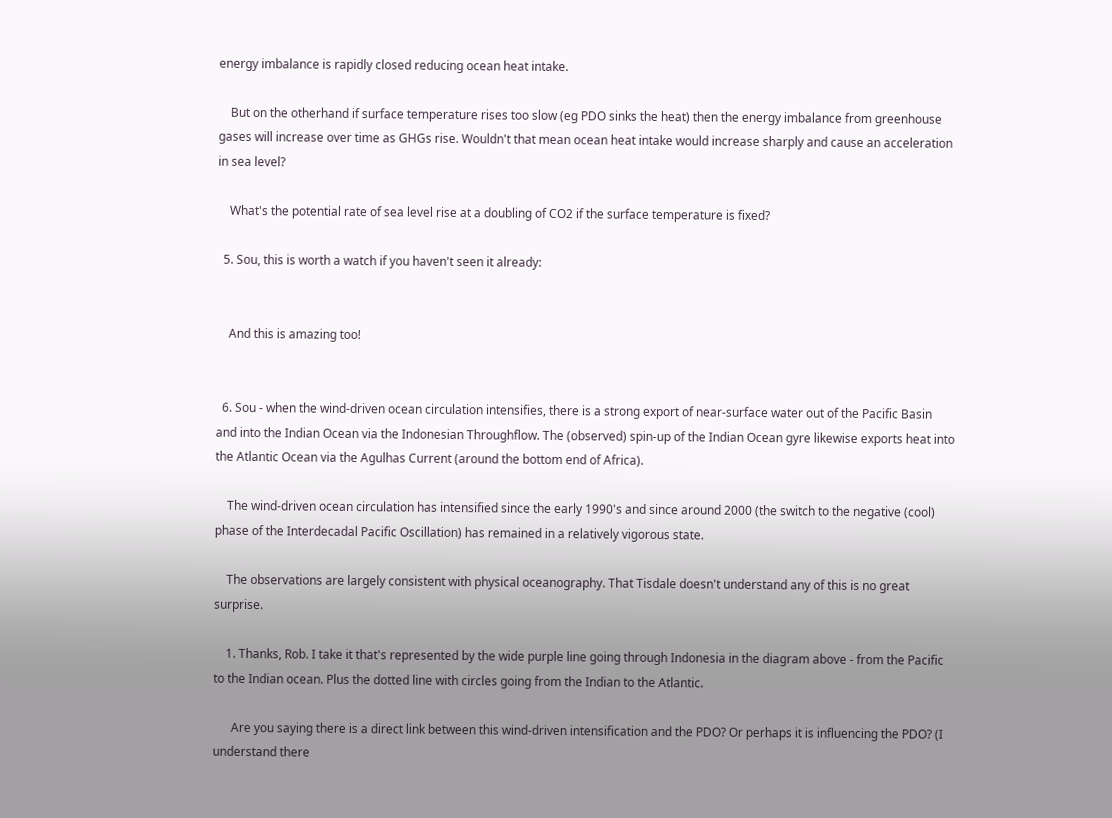energy imbalance is rapidly closed reducing ocean heat intake.

    But on the otherhand if surface temperature rises too slow (eg PDO sinks the heat) then the energy imbalance from greenhouse gases will increase over time as GHGs rise. Wouldn't that mean ocean heat intake would increase sharply and cause an acceleration in sea level?

    What's the potential rate of sea level rise at a doubling of CO2 if the surface temperature is fixed?

  5. Sou, this is worth a watch if you haven't seen it already:


    And this is amazing too!


  6. Sou - when the wind-driven ocean circulation intensifies, there is a strong export of near-surface water out of the Pacific Basin and into the Indian Ocean via the Indonesian Throughflow. The (observed) spin-up of the Indian Ocean gyre likewise exports heat into the Atlantic Ocean via the Agulhas Current (around the bottom end of Africa).

    The wind-driven ocean circulation has intensified since the early 1990's and since around 2000 (the switch to the negative (cool) phase of the Interdecadal Pacific Oscillation) has remained in a relatively vigorous state.

    The observations are largely consistent with physical oceanography. That Tisdale doesn't understand any of this is no great surprise.

    1. Thanks, Rob. I take it that's represented by the wide purple line going through Indonesia in the diagram above - from the Pacific to the Indian ocean. Plus the dotted line with circles going from the Indian to the Atlantic.

      Are you saying there is a direct link between this wind-driven intensification and the PDO? Or perhaps it is influencing the PDO? (I understand there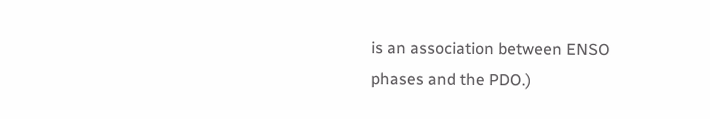is an association between ENSO phases and the PDO.)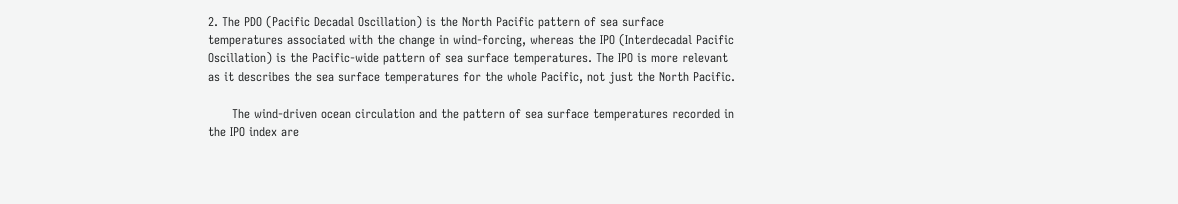2. The PDO (Pacific Decadal Oscillation) is the North Pacific pattern of sea surface temperatures associated with the change in wind-forcing, whereas the IPO (Interdecadal Pacific Oscillation) is the Pacific-wide pattern of sea surface temperatures. The IPO is more relevant as it describes the sea surface temperatures for the whole Pacific, not just the North Pacific.

      The wind-driven ocean circulation and the pattern of sea surface temperatures recorded in the IPO index are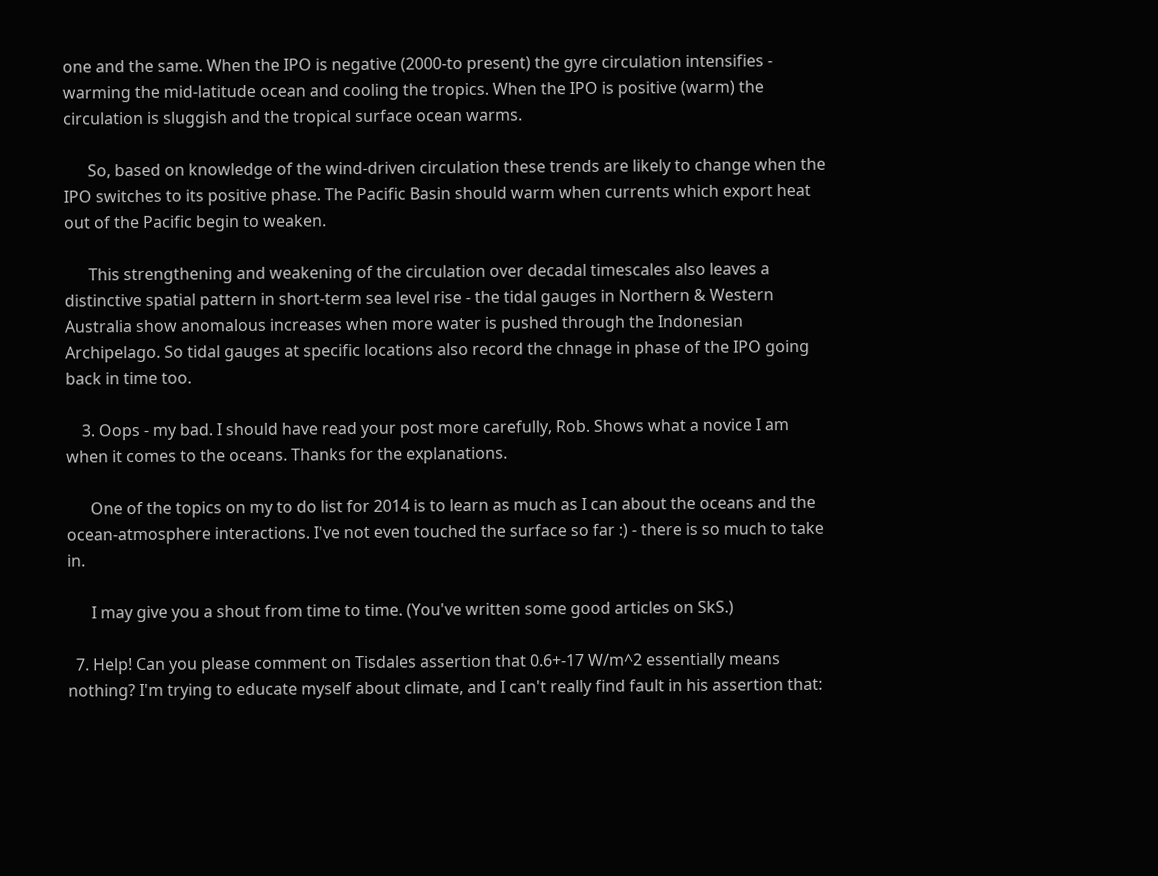one and the same. When the IPO is negative (2000-to present) the gyre circulation intensifies - warming the mid-latitude ocean and cooling the tropics. When the IPO is positive (warm) the circulation is sluggish and the tropical surface ocean warms.

      So, based on knowledge of the wind-driven circulation these trends are likely to change when the IPO switches to its positive phase. The Pacific Basin should warm when currents which export heat out of the Pacific begin to weaken.

      This strengthening and weakening of the circulation over decadal timescales also leaves a distinctive spatial pattern in short-term sea level rise - the tidal gauges in Northern & Western Australia show anomalous increases when more water is pushed through the Indonesian Archipelago. So tidal gauges at specific locations also record the chnage in phase of the IPO going back in time too.

    3. Oops - my bad. I should have read your post more carefully, Rob. Shows what a novice I am when it comes to the oceans. Thanks for the explanations.

      One of the topics on my to do list for 2014 is to learn as much as I can about the oceans and the ocean-atmosphere interactions. I've not even touched the surface so far :) - there is so much to take in.

      I may give you a shout from time to time. (You've written some good articles on SkS.)

  7. Help! Can you please comment on Tisdales assertion that 0.6+-17 W/m^2 essentially means nothing? I'm trying to educate myself about climate, and I can't really find fault in his assertion that: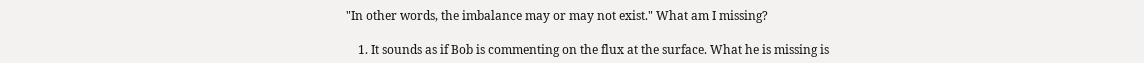"In other words, the imbalance may or may not exist." What am I missing?

    1. It sounds as if Bob is commenting on the flux at the surface. What he is missing is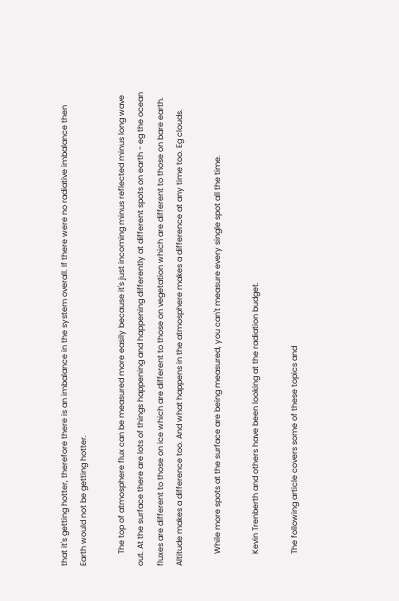that it's getting hotter, therefore there is an imbalance in the system overall. If there were no radiative imbalance then Earth would not be getting hotter.

      The top of atmosphere flux can be measured more easily because it's just incoming minus reflected minus long wave out. At the surface there are lots of things happening and happening differently at different spots on earth - eg the ocean fluxes are different to those on ice which are different to those on vegetation which are different to those on bare earth. Altitude makes a difference too. And what happens in the atmosphere makes a difference at any time too. Eg clouds.

      While more spots at the surface are being measured, you can't measure every single spot all the time.

      Kevin Trenberth and others have been looking at the radiation budget.

      The following article covers some of these topics and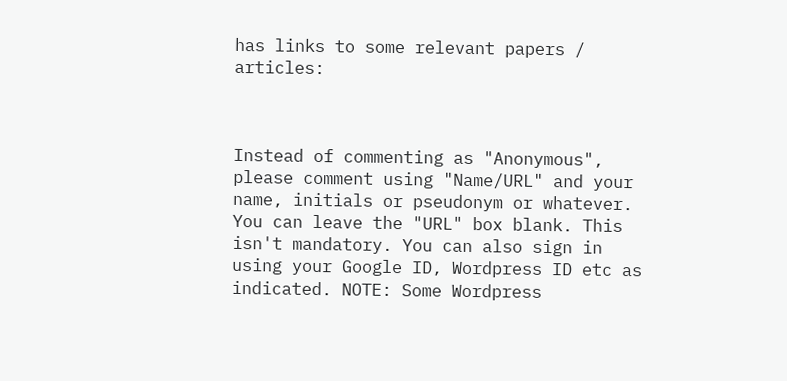has links to some relevant papers / articles:



Instead of commenting as "Anonymous", please comment using "Name/URL" and your name, initials or pseudonym or whatever. You can leave the "URL" box blank. This isn't mandatory. You can also sign in using your Google ID, Wordpress ID etc as indicated. NOTE: Some Wordpress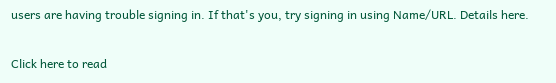users are having trouble signing in. If that's you, try signing in using Name/URL. Details here.

Click here to read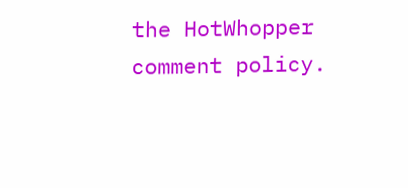the HotWhopper comment policy.